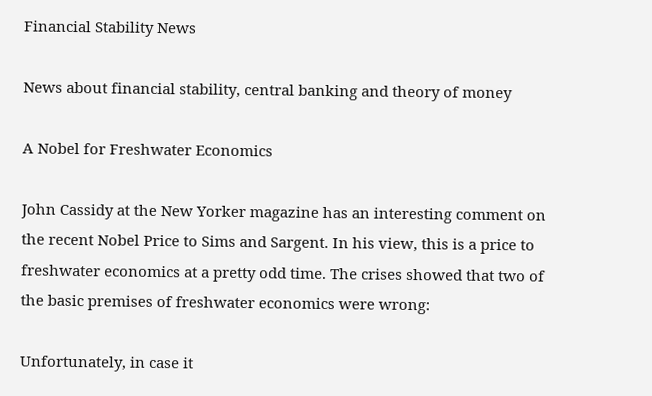Financial Stability News

News about financial stability, central banking and theory of money

A Nobel for Freshwater Economics

John Cassidy at the New Yorker magazine has an interesting comment on the recent Nobel Price to Sims and Sargent. In his view, this is a price to freshwater economics at a pretty odd time. The crises showed that two of the basic premises of freshwater economics were wrong:

Unfortunately, in case it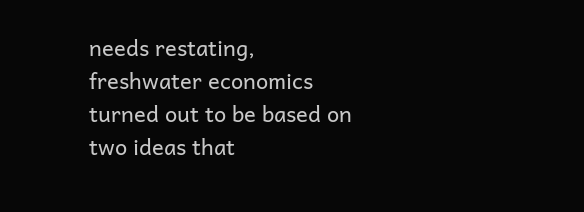needs restating, freshwater economics turned out to be based on two ideas that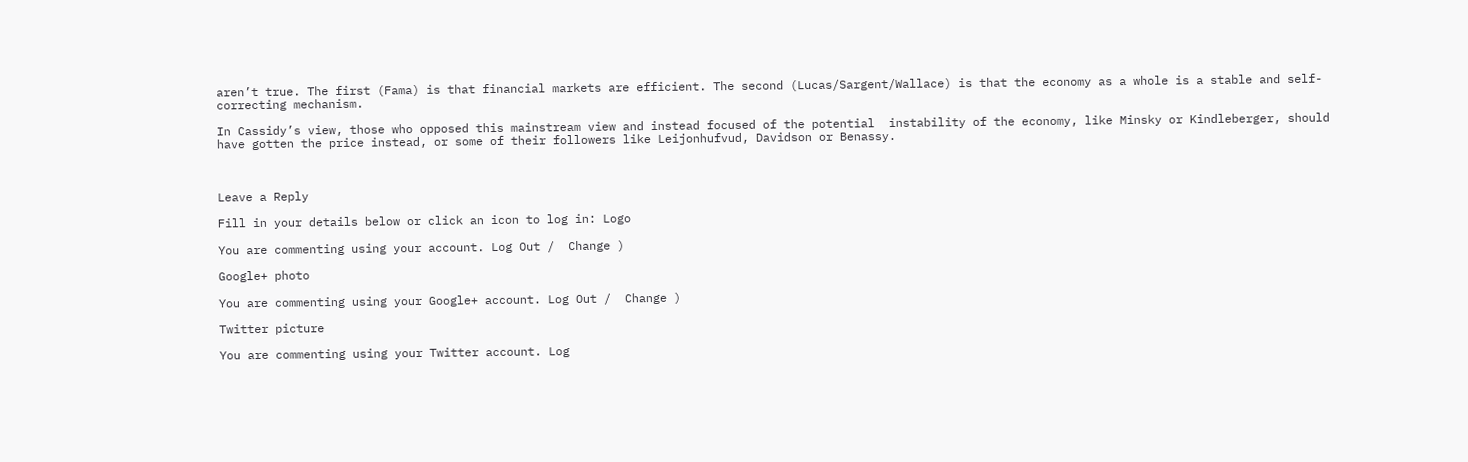aren’t true. The first (Fama) is that financial markets are efficient. The second (Lucas/Sargent/Wallace) is that the economy as a whole is a stable and self-correcting mechanism.

In Cassidy’s view, those who opposed this mainstream view and instead focused of the potential  instability of the economy, like Minsky or Kindleberger, should have gotten the price instead, or some of their followers like Leijonhufvud, Davidson or Benassy.



Leave a Reply

Fill in your details below or click an icon to log in: Logo

You are commenting using your account. Log Out /  Change )

Google+ photo

You are commenting using your Google+ account. Log Out /  Change )

Twitter picture

You are commenting using your Twitter account. Log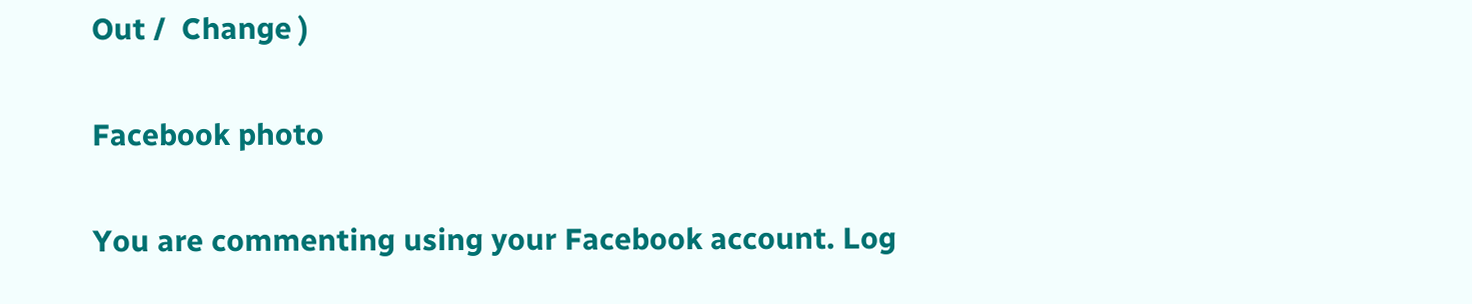Out /  Change )

Facebook photo

You are commenting using your Facebook account. Log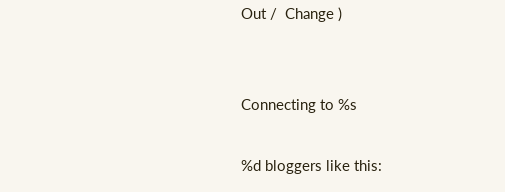Out /  Change )


Connecting to %s

%d bloggers like this: